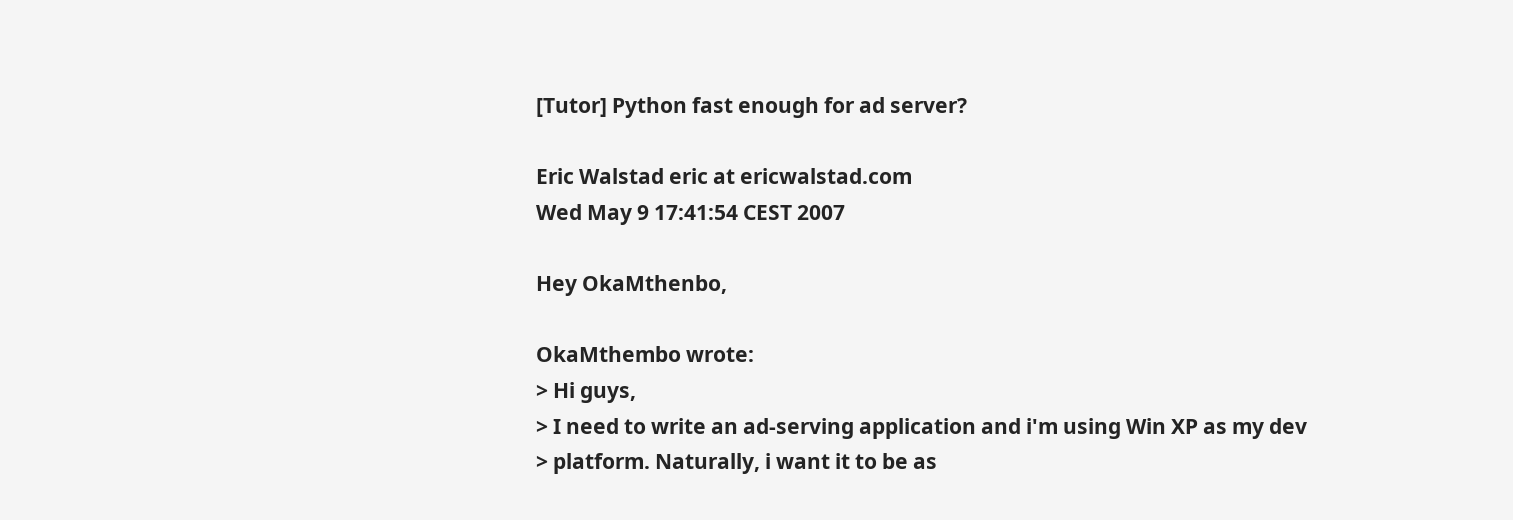[Tutor] Python fast enough for ad server?

Eric Walstad eric at ericwalstad.com
Wed May 9 17:41:54 CEST 2007

Hey OkaMthenbo,

OkaMthembo wrote:
> Hi guys,
> I need to write an ad-serving application and i'm using Win XP as my dev
> platform. Naturally, i want it to be as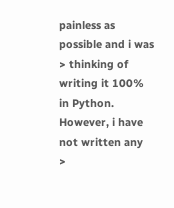painless as possible and i was
> thinking of writing it 100% in Python. However, i have not written any
>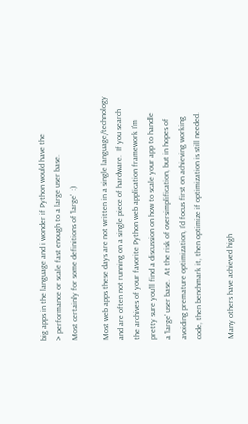big apps in the language and i wonder if Python would have the
> performance or scale fast enough to a large user base.
Most certainly for some definitions of 'large'  :)

Most web apps these days are not written in a single language/technology
and are often not running on a single piece of hardware.  If you search
the archives of your favorite Python web application framework I'm
pretty sure you'll find a discussion on how to scale your app to handle
a 'large' user base.  At the risk of oversimplification, but in hopes of
avoiding premature optimization, I'd focus first on achieving working
code, then benchmark it, then optimize if optimization is still needed.

Many others have achieved high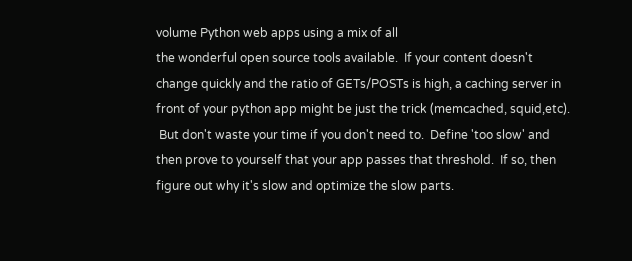volume Python web apps using a mix of all
the wonderful open source tools available.  If your content doesn't
change quickly and the ratio of GETs/POSTs is high, a caching server in
front of your python app might be just the trick (memcached, squid,etc).
 But don't waste your time if you don't need to.  Define 'too slow' and
then prove to yourself that your app passes that threshold.  If so, then
figure out why it's slow and optimize the slow parts.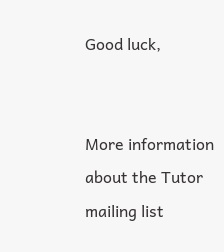Good luck,


More information about the Tutor mailing list